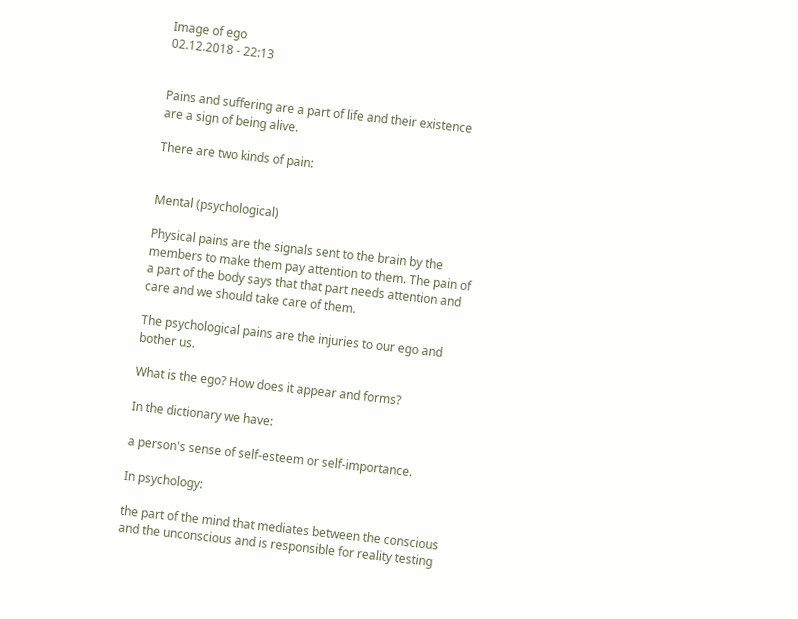Image of ego
02.12.2018 - 22:13


Pains and suffering are a part of life and their existence are a sign of being alive.

There are two kinds of pain:


Mental (psychological)

Physical pains are the signals sent to the brain by the members to make them pay attention to them. The pain of a part of the body says that that part needs attention and care and we should take care of them.

The psychological pains are the injuries to our ego and bother us.

What is the ego? How does it appear and forms?

In the dictionary we have:

a person's sense of self-esteem or self-importance.

In psychology:

the part of the mind that mediates between the conscious and the unconscious and is responsible for reality testing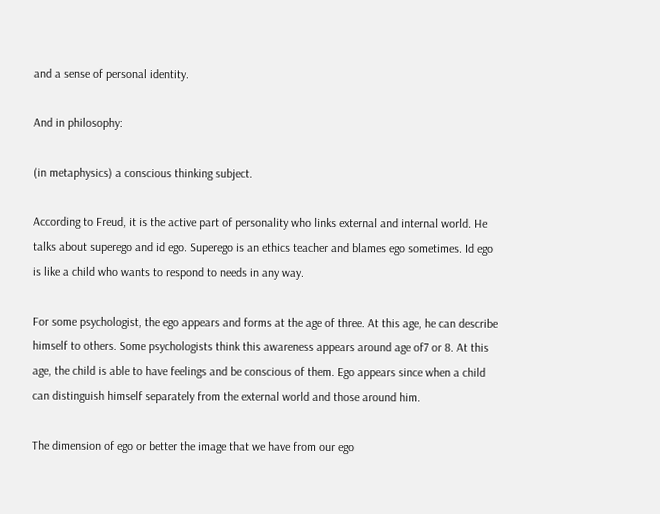and a sense of personal identity.

And in philosophy:

(in metaphysics) a conscious thinking subject.

According to Freud, it is the active part of personality who links external and internal world. He talks about superego and id ego. Superego is an ethics teacher and blames ego sometimes. Id ego is like a child who wants to respond to needs in any way.

For some psychologist, the ego appears and forms at the age of three. At this age, he can describe himself to others. Some psychologists think this awareness appears around age of7 or 8. At this age, the child is able to have feelings and be conscious of them. Ego appears since when a child can distinguish himself separately from the external world and those around him.

The dimension of ego or better the image that we have from our ego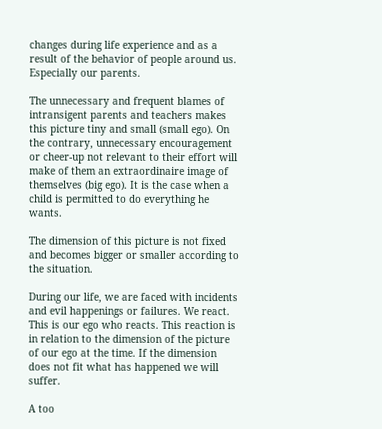changes during life experience and as a result of the behavior of people around us. Especially our parents.

The unnecessary and frequent blames of intransigent parents and teachers makes this picture tiny and small (small ego). On the contrary, unnecessary encouragement or cheer-up not relevant to their effort will make of them an extraordinaire image of themselves (big ego). It is the case when a child is permitted to do everything he wants.

The dimension of this picture is not fixed and becomes bigger or smaller according to the situation.

During our life, we are faced with incidents and evil happenings or failures. We react. This is our ego who reacts. This reaction is in relation to the dimension of the picture of our ego at the time. If the dimension does not fit what has happened we will suffer.

A too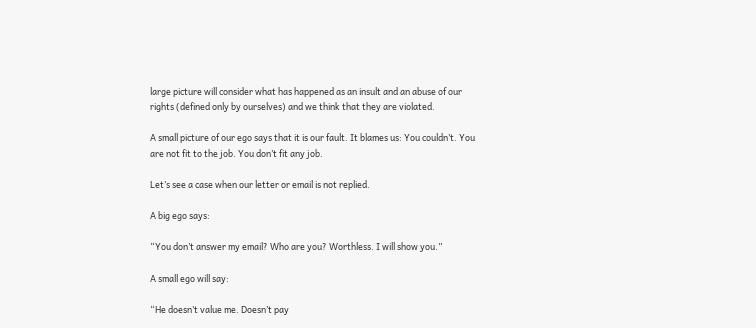large picture will consider what has happened as an insult and an abuse of our rights (defined only by ourselves) and we think that they are violated.

A small picture of our ego says that it is our fault. It blames us: You couldn’t. You are not fit to the job. You don’t fit any job.

Let’s see a case when our letter or email is not replied.

A big ego says:

“You don’t answer my email? Who are you? Worthless. I will show you.”

A small ego will say:

“He doesn’t value me. Doesn’t pay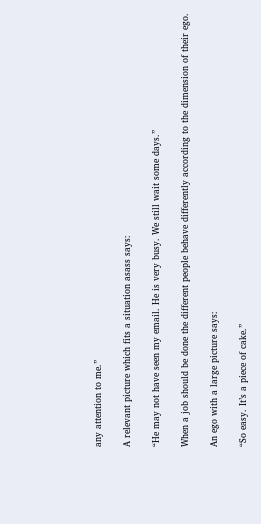any attention to me.”

A relevant picture which fits a situation asass says:

“He may not have seen my email. He is very busy. We still wait some days.”

When a job should be done the different people behave differently according to the dimension of their ego.

An ego with a large picture says:

“So easy. It’s a piece of cake.”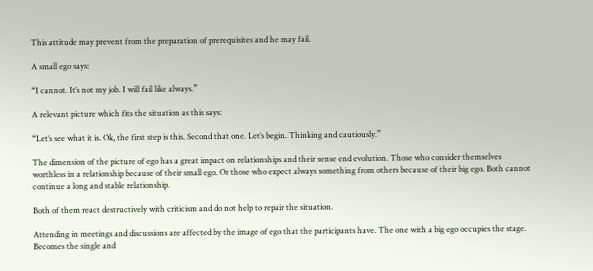This attitude may prevent from the preparation of prerequisites and he may fail.

A small ego says:

“I cannot. It’s not my job. I will fail like always.”

A relevant picture which fits the situation as this says:

“Let’s see what it is. Ok, the first step is this. Second that one. Let’s begin. Thinking and cautiously.”

The dimension of the picture of ego has a great impact on relationships and their sense end evolution. Those who consider themselves worthless in a relationship because of their small ego. Or those who expect always something from others because of their big ego. Both cannot continue a long and stable relationship.

Both of them react destructively with criticism and do not help to repair the situation.

Attending in meetings and discussions are affected by the image of ego that the participants have. The one with a big ego occupies the stage. Becomes the single and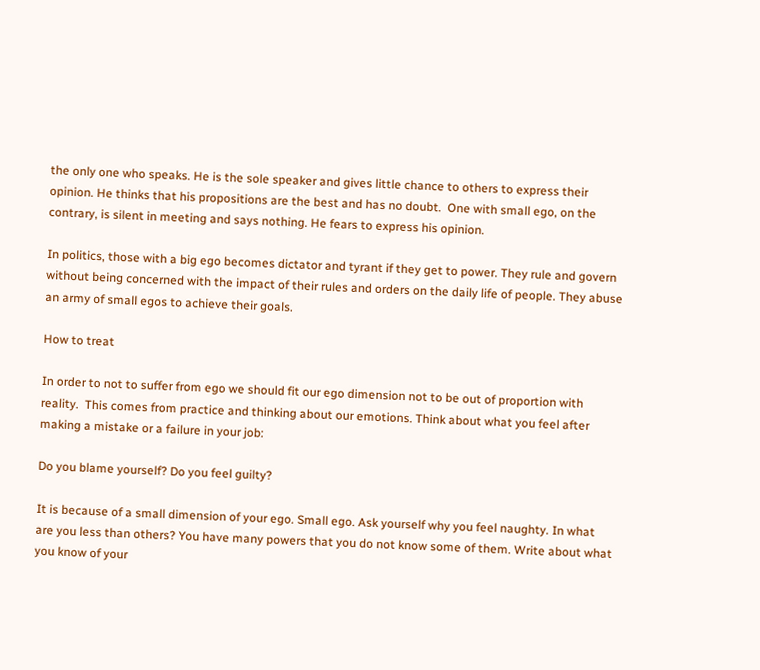the only one who speaks. He is the sole speaker and gives little chance to others to express their opinion. He thinks that his propositions are the best and has no doubt.  One with small ego, on the contrary, is silent in meeting and says nothing. He fears to express his opinion.

In politics, those with a big ego becomes dictator and tyrant if they get to power. They rule and govern without being concerned with the impact of their rules and orders on the daily life of people. They abuse an army of small egos to achieve their goals.

How to treat

In order to not to suffer from ego we should fit our ego dimension not to be out of proportion with reality.  This comes from practice and thinking about our emotions. Think about what you feel after making a mistake or a failure in your job:

Do you blame yourself? Do you feel guilty?

It is because of a small dimension of your ego. Small ego. Ask yourself why you feel naughty. In what are you less than others? You have many powers that you do not know some of them. Write about what you know of your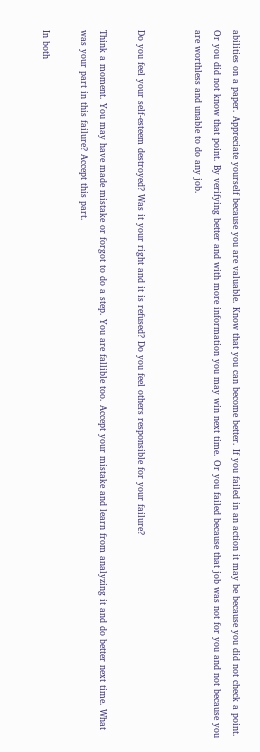abilities on a paper. Appreciate yourself because you are valuable. Know that you can become better. If you failed in an action it may be because you did not check a point. Or you did not know that point. By verifying better and with more information you may win next time. Or you failed because that job was not for you and not because you are worthless and unable to do any job.


Do you feel your self-esteem destroyed? Was it your right and it is refused? Do you feel others responsible for your failure?

Think a moment. You may have made mistake or forgot to do a step. You are fallible too. Accept your mistake and learn from analyzing it and do better next time. What was your part in this failure? Accept this part.

In both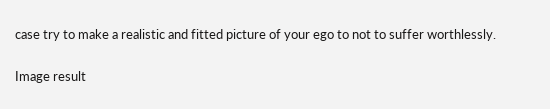case try to make a realistic and fitted picture of your ego to not to suffer worthlessly.


Image result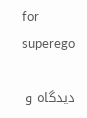for superego

دیدگاه‌ و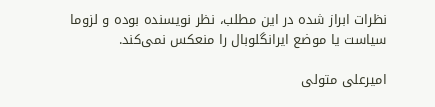نظرات ابراز شده در این مطلب، نظر نویسنده بوده و لزوما سیاست یا موضع ایرانگلوبال را منعکس نمی‌کند.

امیرعلی متولی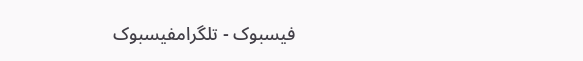فیسبوک - تلگرامفیسبوک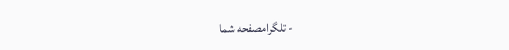- تلگرامصفحه شما